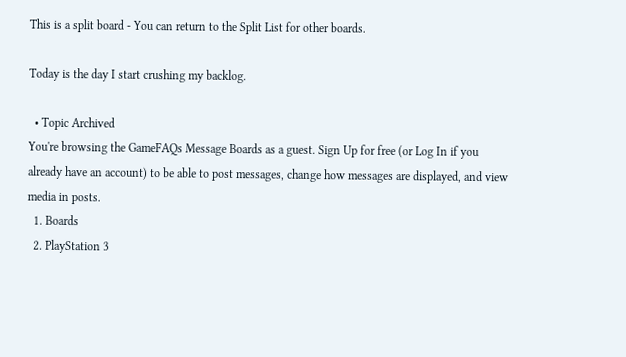This is a split board - You can return to the Split List for other boards.

Today is the day I start crushing my backlog.

  • Topic Archived
You're browsing the GameFAQs Message Boards as a guest. Sign Up for free (or Log In if you already have an account) to be able to post messages, change how messages are displayed, and view media in posts.
  1. Boards
  2. PlayStation 3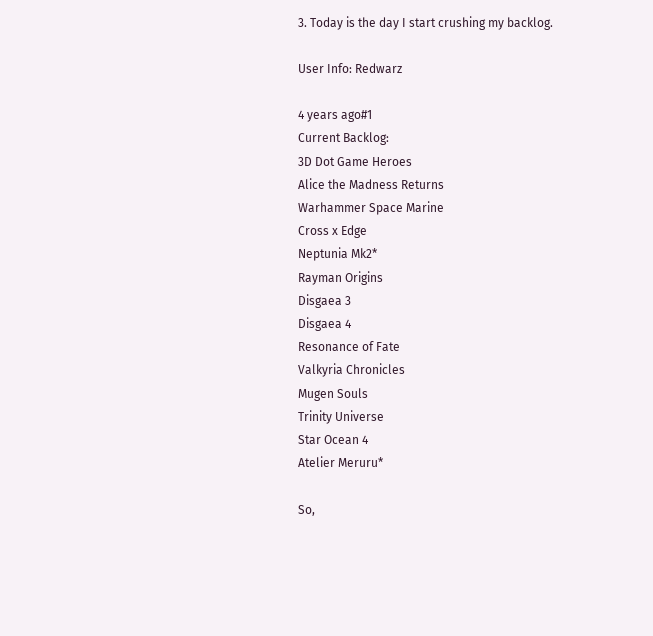3. Today is the day I start crushing my backlog.

User Info: Redwarz

4 years ago#1
Current Backlog:
3D Dot Game Heroes
Alice the Madness Returns
Warhammer Space Marine
Cross x Edge
Neptunia Mk2*
Rayman Origins
Disgaea 3
Disgaea 4
Resonance of Fate
Valkyria Chronicles
Mugen Souls
Trinity Universe
Star Ocean 4
Atelier Meruru*

So,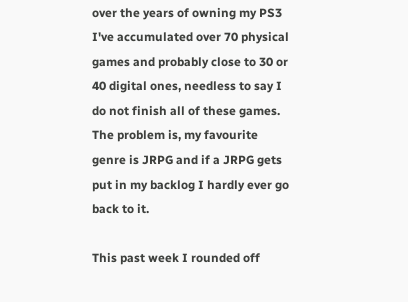over the years of owning my PS3 I've accumulated over 70 physical games and probably close to 30 or 40 digital ones, needless to say I do not finish all of these games. The problem is, my favourite genre is JRPG and if a JRPG gets put in my backlog I hardly ever go back to it.

This past week I rounded off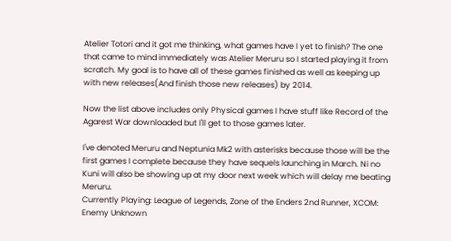Atelier Totori and it got me thinking, what games have I yet to finish? The one that came to mind immediately was Atelier Meruru so I started playing it from scratch. My goal is to have all of these games finished as well as keeping up with new releases(And finish those new releases) by 2014.

Now the list above includes only Physical games I have stuff like Record of the Agarest War downloaded but I'll get to those games later.

I've denoted Meruru and Neptunia Mk2 with asterisks because those will be the first games I complete because they have sequels launching in March. Ni no Kuni will also be showing up at my door next week which will delay me beating Meruru.
Currently Playing: League of Legends, Zone of the Enders 2nd Runner, XCOM: Enemy Unknown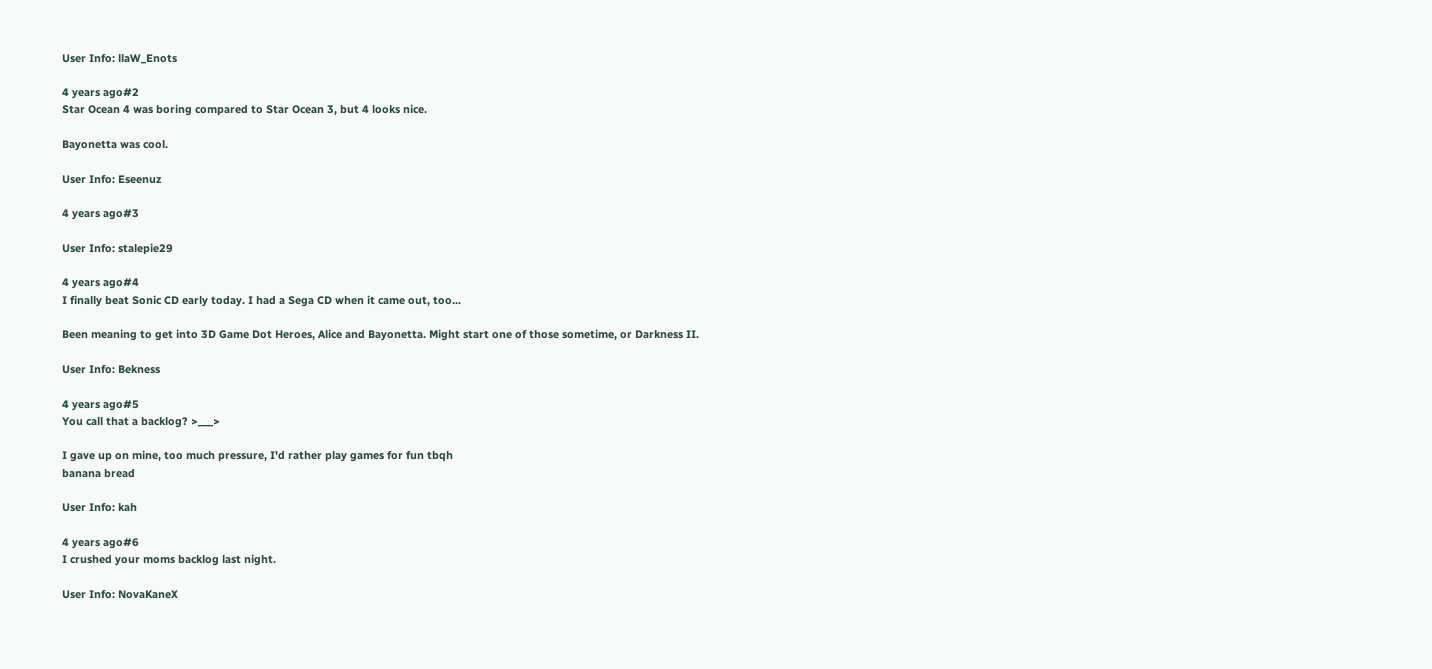User Info: llaW_Enots

4 years ago#2
Star Ocean 4 was boring compared to Star Ocean 3, but 4 looks nice.

Bayonetta was cool.

User Info: Eseenuz

4 years ago#3

User Info: stalepie29

4 years ago#4
I finally beat Sonic CD early today. I had a Sega CD when it came out, too...

Been meaning to get into 3D Game Dot Heroes, Alice and Bayonetta. Might start one of those sometime, or Darkness II.

User Info: Bekness

4 years ago#5
You call that a backlog? >___>

I gave up on mine, too much pressure, I'd rather play games for fun tbqh
banana bread

User Info: kah

4 years ago#6
I crushed your moms backlog last night.

User Info: NovaKaneX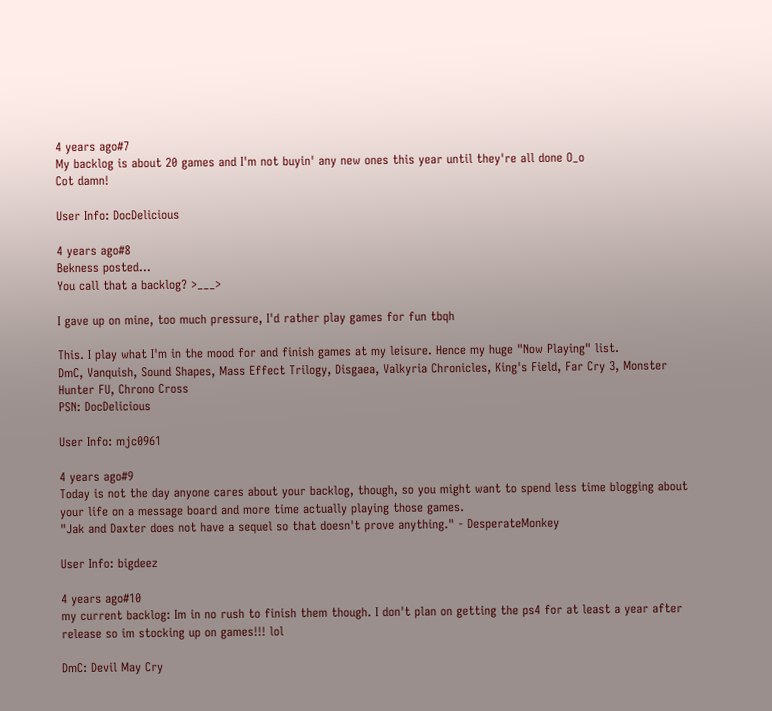4 years ago#7
My backlog is about 20 games and I'm not buyin' any new ones this year until they're all done O_o
Cot damn!

User Info: DocDelicious

4 years ago#8
Bekness posted...
You call that a backlog? >___>

I gave up on mine, too much pressure, I'd rather play games for fun tbqh

This. I play what I'm in the mood for and finish games at my leisure. Hence my huge "Now Playing" list.
DmC, Vanquish, Sound Shapes, Mass Effect Trilogy, Disgaea, Valkyria Chronicles, King's Field, Far Cry 3, Monster Hunter FU, Chrono Cross
PSN: DocDelicious

User Info: mjc0961

4 years ago#9
Today is not the day anyone cares about your backlog, though, so you might want to spend less time blogging about your life on a message board and more time actually playing those games.
"Jak and Daxter does not have a sequel so that doesn't prove anything." - DesperateMonkey

User Info: bigdeez

4 years ago#10
my current backlog: Im in no rush to finish them though. I don't plan on getting the ps4 for at least a year after release so im stocking up on games!!! lol

DmC: Devil May Cry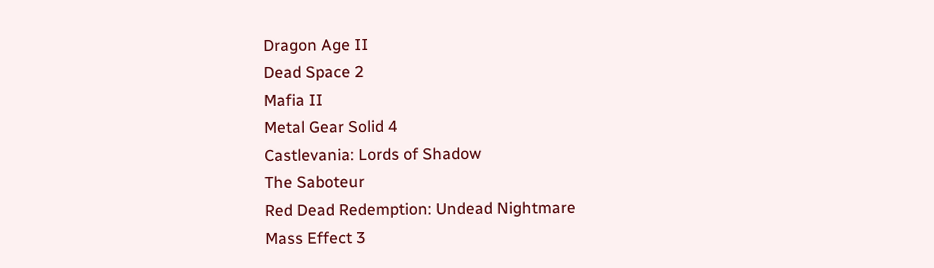Dragon Age II
Dead Space 2
Mafia II
Metal Gear Solid 4
Castlevania: Lords of Shadow
The Saboteur
Red Dead Redemption: Undead Nightmare
Mass Effect 3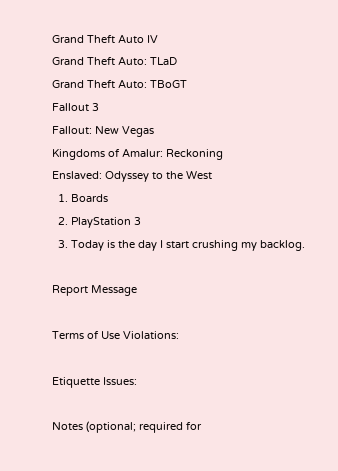Grand Theft Auto IV
Grand Theft Auto: TLaD
Grand Theft Auto: TBoGT
Fallout 3
Fallout: New Vegas
Kingdoms of Amalur: Reckoning
Enslaved: Odyssey to the West
  1. Boards
  2. PlayStation 3
  3. Today is the day I start crushing my backlog.

Report Message

Terms of Use Violations:

Etiquette Issues:

Notes (optional; required for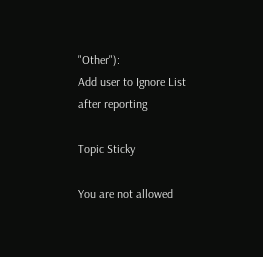"Other"):
Add user to Ignore List after reporting

Topic Sticky

You are not allowed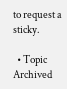to request a sticky.

  • Topic Archived